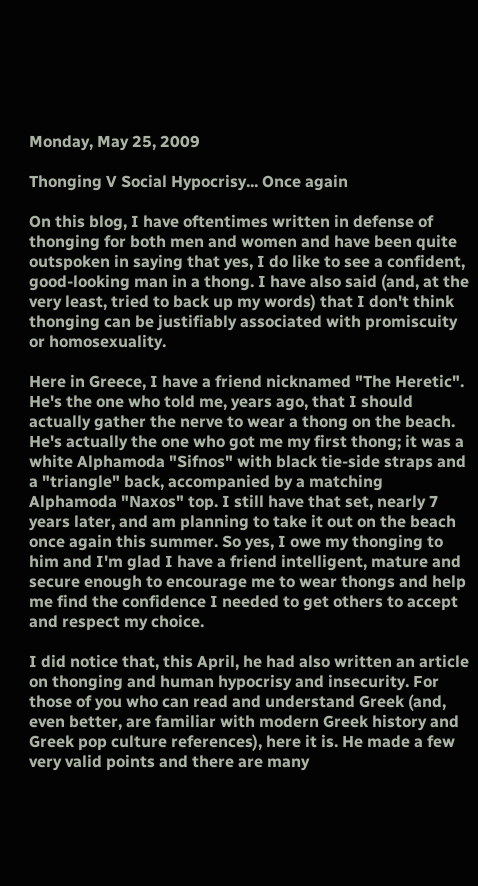Monday, May 25, 2009

Thonging V Social Hypocrisy... Once again

On this blog, I have oftentimes written in defense of thonging for both men and women and have been quite outspoken in saying that yes, I do like to see a confident, good-looking man in a thong. I have also said (and, at the very least, tried to back up my words) that I don't think thonging can be justifiably associated with promiscuity or homosexuality.

Here in Greece, I have a friend nicknamed "The Heretic". He's the one who told me, years ago, that I should actually gather the nerve to wear a thong on the beach. He's actually the one who got me my first thong; it was a white Alphamoda "Sifnos" with black tie-side straps and a "triangle" back, accompanied by a matching Alphamoda "Naxos" top. I still have that set, nearly 7 years later, and am planning to take it out on the beach once again this summer. So yes, I owe my thonging to him and I'm glad I have a friend intelligent, mature and secure enough to encourage me to wear thongs and help me find the confidence I needed to get others to accept and respect my choice.

I did notice that, this April, he had also written an article on thonging and human hypocrisy and insecurity. For those of you who can read and understand Greek (and, even better, are familiar with modern Greek history and Greek pop culture references), here it is. He made a few very valid points and there are many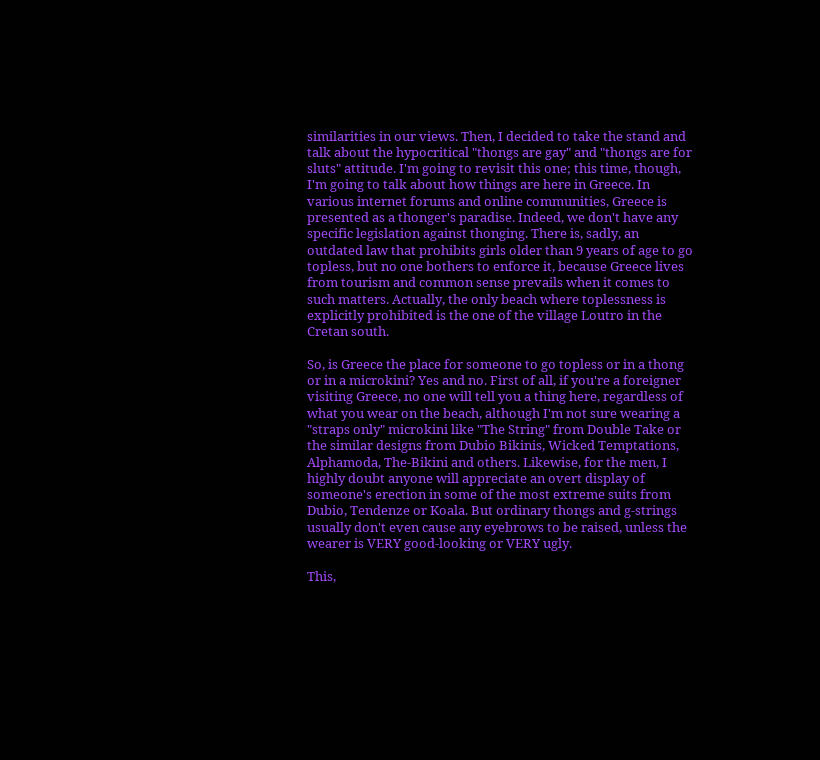similarities in our views. Then, I decided to take the stand and talk about the hypocritical "thongs are gay" and "thongs are for sluts" attitude. I'm going to revisit this one; this time, though, I'm going to talk about how things are here in Greece. In various internet forums and online communities, Greece is presented as a thonger's paradise. Indeed, we don't have any specific legislation against thonging. There is, sadly, an outdated law that prohibits girls older than 9 years of age to go topless, but no one bothers to enforce it, because Greece lives from tourism and common sense prevails when it comes to such matters. Actually, the only beach where toplessness is explicitly prohibited is the one of the village Loutro in the Cretan south.

So, is Greece the place for someone to go topless or in a thong or in a microkini? Yes and no. First of all, if you're a foreigner visiting Greece, no one will tell you a thing here, regardless of what you wear on the beach, although I'm not sure wearing a "straps only" microkini like "The String" from Double Take or the similar designs from Dubio Bikinis, Wicked Temptations, Alphamoda, The-Bikini and others. Likewise, for the men, I highly doubt anyone will appreciate an overt display of someone's erection in some of the most extreme suits from Dubio, Tendenze or Koala. But ordinary thongs and g-strings usually don't even cause any eyebrows to be raised, unless the wearer is VERY good-looking or VERY ugly.

This,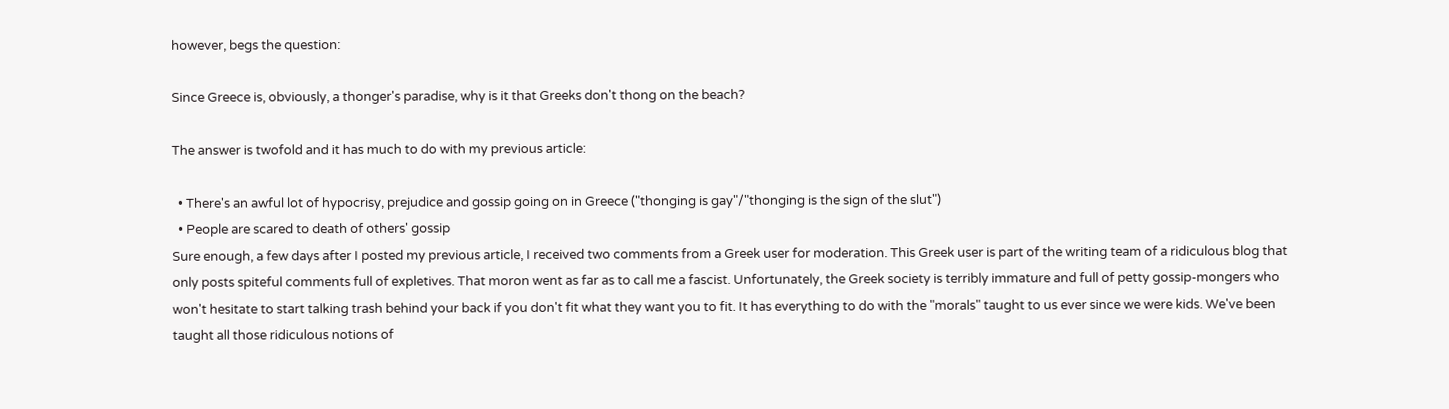however, begs the question:

Since Greece is, obviously, a thonger's paradise, why is it that Greeks don't thong on the beach?

The answer is twofold and it has much to do with my previous article:

  • There's an awful lot of hypocrisy, prejudice and gossip going on in Greece ("thonging is gay"/"thonging is the sign of the slut")
  • People are scared to death of others' gossip
Sure enough, a few days after I posted my previous article, I received two comments from a Greek user for moderation. This Greek user is part of the writing team of a ridiculous blog that only posts spiteful comments full of expletives. That moron went as far as to call me a fascist. Unfortunately, the Greek society is terribly immature and full of petty gossip-mongers who won't hesitate to start talking trash behind your back if you don't fit what they want you to fit. It has everything to do with the "morals" taught to us ever since we were kids. We've been taught all those ridiculous notions of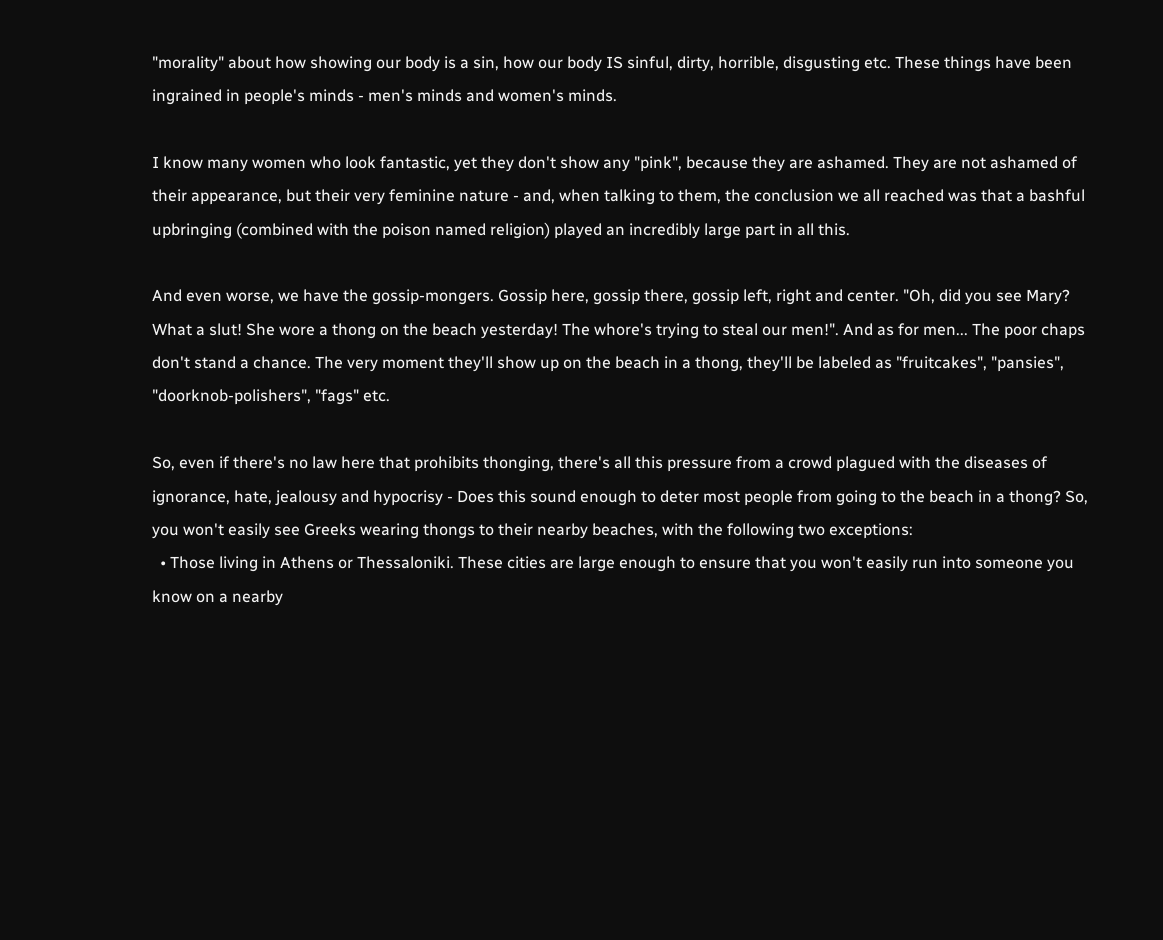"morality" about how showing our body is a sin, how our body IS sinful, dirty, horrible, disgusting etc. These things have been ingrained in people's minds - men's minds and women's minds.

I know many women who look fantastic, yet they don't show any "pink", because they are ashamed. They are not ashamed of their appearance, but their very feminine nature - and, when talking to them, the conclusion we all reached was that a bashful upbringing (combined with the poison named religion) played an incredibly large part in all this.

And even worse, we have the gossip-mongers. Gossip here, gossip there, gossip left, right and center. "Oh, did you see Mary? What a slut! She wore a thong on the beach yesterday! The whore's trying to steal our men!". And as for men... The poor chaps don't stand a chance. The very moment they'll show up on the beach in a thong, they'll be labeled as "fruitcakes", "pansies", "doorknob-polishers", "fags" etc.

So, even if there's no law here that prohibits thonging, there's all this pressure from a crowd plagued with the diseases of ignorance, hate, jealousy and hypocrisy - Does this sound enough to deter most people from going to the beach in a thong? So, you won't easily see Greeks wearing thongs to their nearby beaches, with the following two exceptions:
  • Those living in Athens or Thessaloniki. These cities are large enough to ensure that you won't easily run into someone you know on a nearby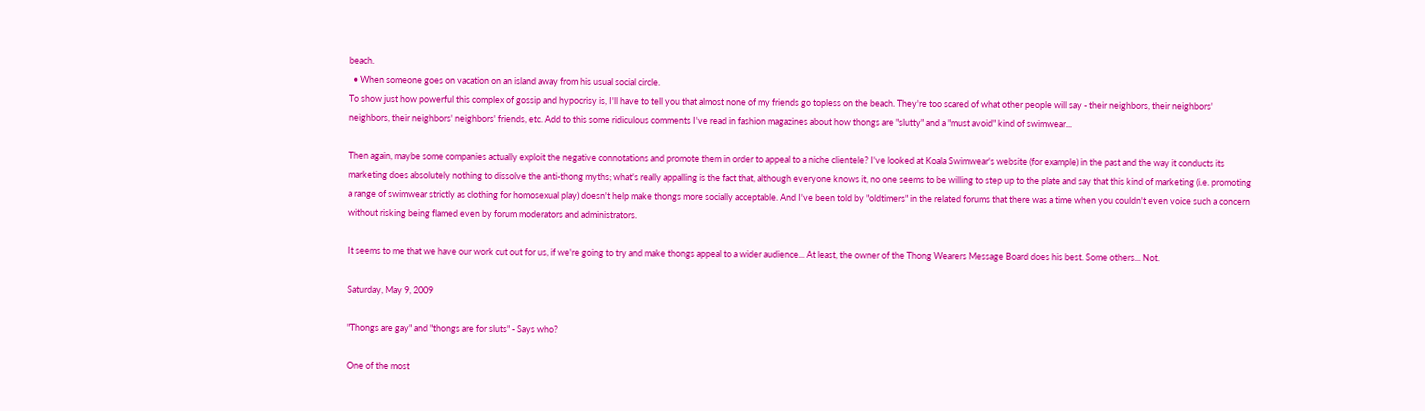beach.
  • When someone goes on vacation on an island away from his usual social circle.
To show just how powerful this complex of gossip and hypocrisy is, I'll have to tell you that almost none of my friends go topless on the beach. They're too scared of what other people will say - their neighbors, their neighbors' neighbors, their neighbors' neighbors' friends, etc. Add to this some ridiculous comments I've read in fashion magazines about how thongs are "slutty" and a "must avoid" kind of swimwear...

Then again, maybe some companies actually exploit the negative connotations and promote them in order to appeal to a niche clientele? I've looked at Koala Swimwear's website (for example) in the past and the way it conducts its marketing does absolutely nothing to dissolve the anti-thong myths; what's really appalling is the fact that, although everyone knows it, no one seems to be willing to step up to the plate and say that this kind of marketing (i.e. promoting a range of swimwear strictly as clothing for homosexual play) doesn't help make thongs more socially acceptable. And I've been told by "oldtimers" in the related forums that there was a time when you couldn't even voice such a concern without risking being flamed even by forum moderators and administrators.

It seems to me that we have our work cut out for us, if we're going to try and make thongs appeal to a wider audience... At least, the owner of the Thong Wearers Message Board does his best. Some others... Not.

Saturday, May 9, 2009

"Thongs are gay" and "thongs are for sluts" - Says who?

One of the most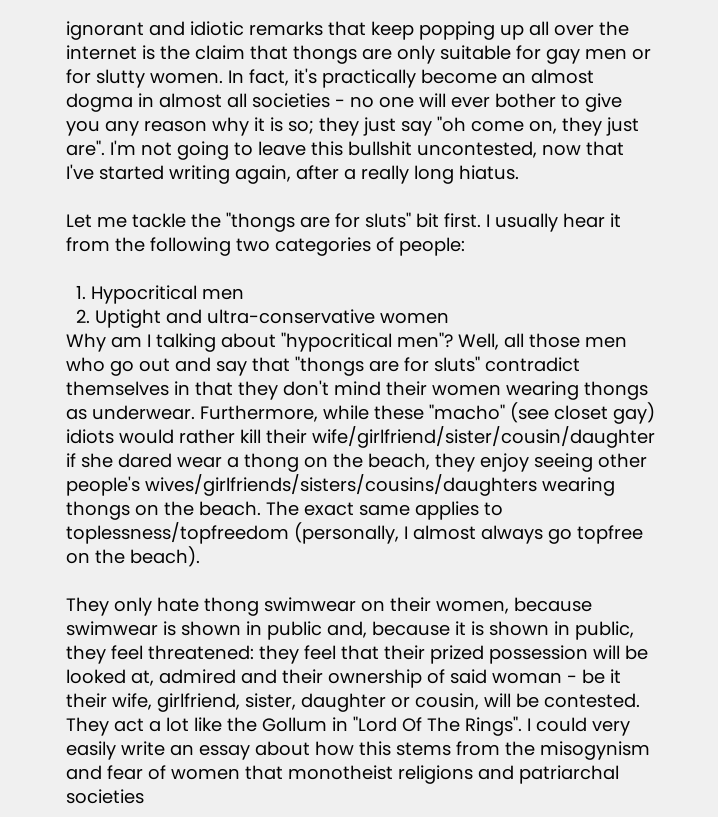ignorant and idiotic remarks that keep popping up all over the internet is the claim that thongs are only suitable for gay men or for slutty women. In fact, it's practically become an almost dogma in almost all societies - no one will ever bother to give you any reason why it is so; they just say "oh come on, they just are". I'm not going to leave this bullshit uncontested, now that I've started writing again, after a really long hiatus.

Let me tackle the "thongs are for sluts" bit first. I usually hear it from the following two categories of people:

  1. Hypocritical men
  2. Uptight and ultra-conservative women
Why am I talking about "hypocritical men"? Well, all those men who go out and say that "thongs are for sluts" contradict themselves in that they don't mind their women wearing thongs as underwear. Furthermore, while these "macho" (see closet gay) idiots would rather kill their wife/girlfriend/sister/cousin/daughter if she dared wear a thong on the beach, they enjoy seeing other people's wives/girlfriends/sisters/cousins/daughters wearing thongs on the beach. The exact same applies to toplessness/topfreedom (personally, I almost always go topfree on the beach).

They only hate thong swimwear on their women, because swimwear is shown in public and, because it is shown in public, they feel threatened: they feel that their prized possession will be looked at, admired and their ownership of said woman - be it their wife, girlfriend, sister, daughter or cousin, will be contested. They act a lot like the Gollum in "Lord Of The Rings". I could very easily write an essay about how this stems from the misogynism and fear of women that monotheist religions and patriarchal societies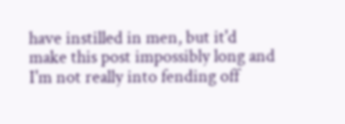have instilled in men, but it'd make this post impossibly long and I'm not really into fending off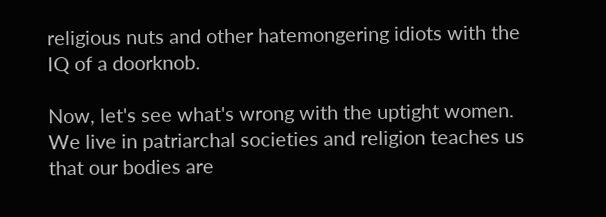religious nuts and other hatemongering idiots with the IQ of a doorknob.

Now, let's see what's wrong with the uptight women. We live in patriarchal societies and religion teaches us that our bodies are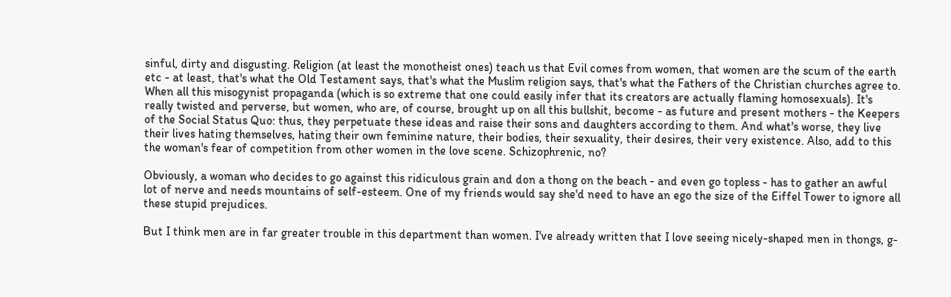sinful, dirty and disgusting. Religion (at least the monotheist ones) teach us that Evil comes from women, that women are the scum of the earth etc - at least, that's what the Old Testament says, that's what the Muslim religion says, that's what the Fathers of the Christian churches agree to. When all this misogynist propaganda (which is so extreme that one could easily infer that its creators are actually flaming homosexuals). It's really twisted and perverse, but women, who are, of course, brought up on all this bullshit, become - as future and present mothers - the Keepers of the Social Status Quo: thus, they perpetuate these ideas and raise their sons and daughters according to them. And what's worse, they live their lives hating themselves, hating their own feminine nature, their bodies, their sexuality, their desires, their very existence. Also, add to this the woman's fear of competition from other women in the love scene. Schizophrenic, no?

Obviously, a woman who decides to go against this ridiculous grain and don a thong on the beach - and even go topless - has to gather an awful lot of nerve and needs mountains of self-esteem. One of my friends would say she'd need to have an ego the size of the Eiffel Tower to ignore all these stupid prejudices.

But I think men are in far greater trouble in this department than women. I've already written that I love seeing nicely-shaped men in thongs, g-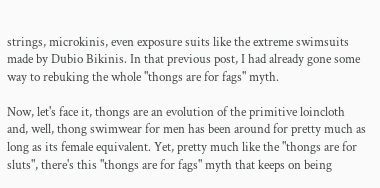strings, microkinis, even exposure suits like the extreme swimsuits made by Dubio Bikinis. In that previous post, I had already gone some way to rebuking the whole "thongs are for fags" myth.

Now, let's face it, thongs are an evolution of the primitive loincloth and, well, thong swimwear for men has been around for pretty much as long as its female equivalent. Yet, pretty much like the "thongs are for sluts", there's this "thongs are for fags" myth that keeps on being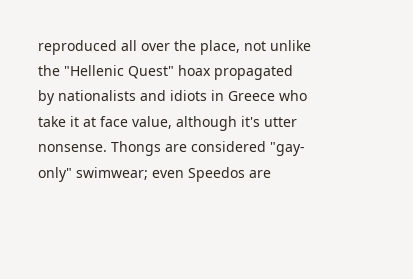reproduced all over the place, not unlike the "Hellenic Quest" hoax propagated by nationalists and idiots in Greece who take it at face value, although it's utter nonsense. Thongs are considered "gay-only" swimwear; even Speedos are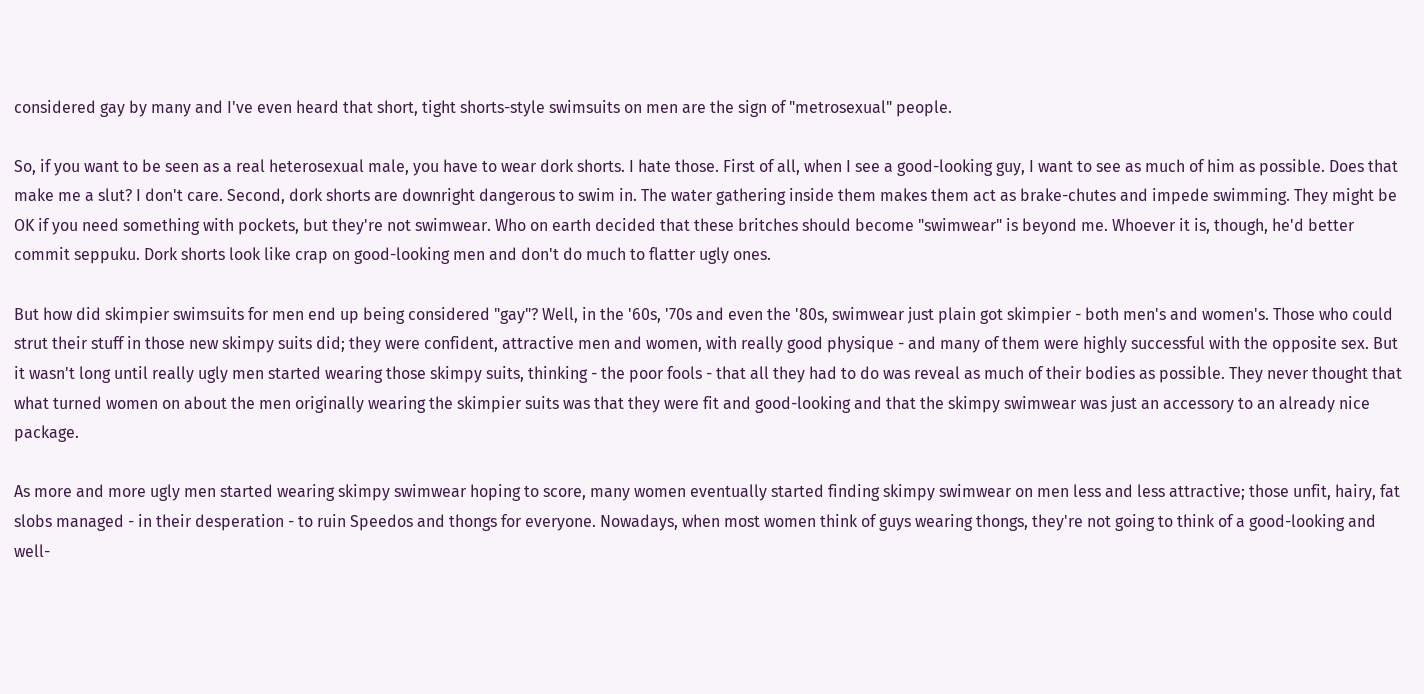considered gay by many and I've even heard that short, tight shorts-style swimsuits on men are the sign of "metrosexual" people.

So, if you want to be seen as a real heterosexual male, you have to wear dork shorts. I hate those. First of all, when I see a good-looking guy, I want to see as much of him as possible. Does that make me a slut? I don't care. Second, dork shorts are downright dangerous to swim in. The water gathering inside them makes them act as brake-chutes and impede swimming. They might be OK if you need something with pockets, but they're not swimwear. Who on earth decided that these britches should become "swimwear" is beyond me. Whoever it is, though, he'd better commit seppuku. Dork shorts look like crap on good-looking men and don't do much to flatter ugly ones.

But how did skimpier swimsuits for men end up being considered "gay"? Well, in the '60s, '70s and even the '80s, swimwear just plain got skimpier - both men's and women's. Those who could strut their stuff in those new skimpy suits did; they were confident, attractive men and women, with really good physique - and many of them were highly successful with the opposite sex. But it wasn't long until really ugly men started wearing those skimpy suits, thinking - the poor fools - that all they had to do was reveal as much of their bodies as possible. They never thought that what turned women on about the men originally wearing the skimpier suits was that they were fit and good-looking and that the skimpy swimwear was just an accessory to an already nice package.

As more and more ugly men started wearing skimpy swimwear hoping to score, many women eventually started finding skimpy swimwear on men less and less attractive; those unfit, hairy, fat slobs managed - in their desperation - to ruin Speedos and thongs for everyone. Nowadays, when most women think of guys wearing thongs, they're not going to think of a good-looking and well-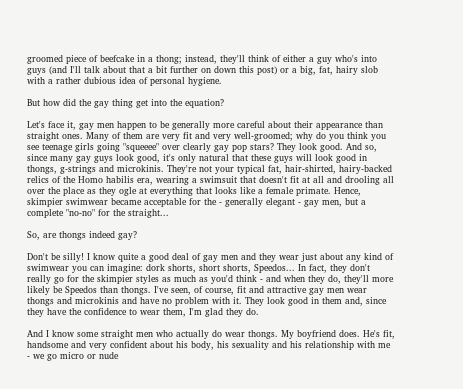groomed piece of beefcake in a thong; instead, they'll think of either a guy who's into guys (and I'll talk about that a bit further on down this post) or a big, fat, hairy slob with a rather dubious idea of personal hygiene.

But how did the gay thing get into the equation?

Let's face it, gay men happen to be generally more careful about their appearance than straight ones. Many of them are very fit and very well-groomed; why do you think you see teenage girls going "squeeee" over clearly gay pop stars? They look good. And so, since many gay guys look good, it's only natural that these guys will look good in thongs, g-strings and microkinis. They're not your typical fat, hair-shirted, hairy-backed relics of the Homo habilis era, wearing a swimsuit that doesn't fit at all and drooling all over the place as they ogle at everything that looks like a female primate. Hence, skimpier swimwear became acceptable for the - generally elegant - gay men, but a complete "no-no" for the straight...

So, are thongs indeed gay?

Don't be silly! I know quite a good deal of gay men and they wear just about any kind of swimwear you can imagine: dork shorts, short shorts, Speedos... In fact, they don't really go for the skimpier styles as much as you'd think - and when they do, they'll more likely be Speedos than thongs. I've seen, of course, fit and attractive gay men wear thongs and microkinis and have no problem with it. They look good in them and, since they have the confidence to wear them, I'm glad they do.

And I know some straight men who actually do wear thongs. My boyfriend does. He's fit, handsome and very confident about his body, his sexuality and his relationship with me - we go micro or nude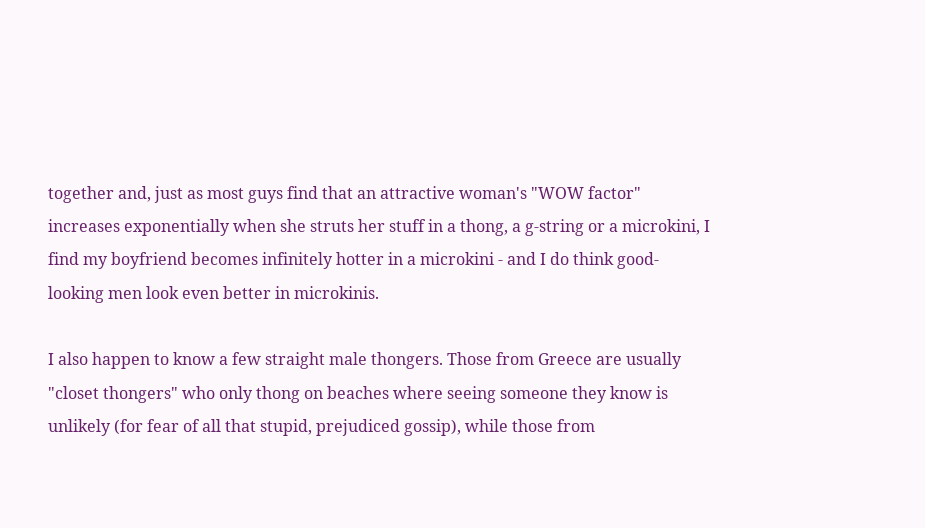together and, just as most guys find that an attractive woman's "WOW factor" increases exponentially when she struts her stuff in a thong, a g-string or a microkini, I find my boyfriend becomes infinitely hotter in a microkini - and I do think good-looking men look even better in microkinis.

I also happen to know a few straight male thongers. Those from Greece are usually "closet thongers" who only thong on beaches where seeing someone they know is unlikely (for fear of all that stupid, prejudiced gossip), while those from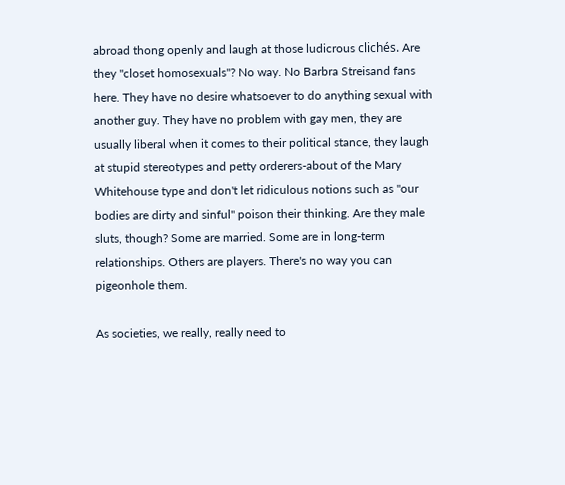abroad thong openly and laugh at those ludicrous clichés. Are they "closet homosexuals"? No way. No Barbra Streisand fans here. They have no desire whatsoever to do anything sexual with another guy. They have no problem with gay men, they are usually liberal when it comes to their political stance, they laugh at stupid stereotypes and petty orderers-about of the Mary Whitehouse type and don't let ridiculous notions such as "our bodies are dirty and sinful" poison their thinking. Are they male sluts, though? Some are married. Some are in long-term relationships. Others are players. There's no way you can pigeonhole them.

As societies, we really, really need to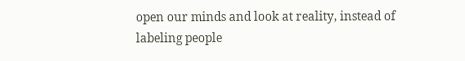open our minds and look at reality, instead of labeling people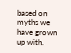based on myths we have grown up with.